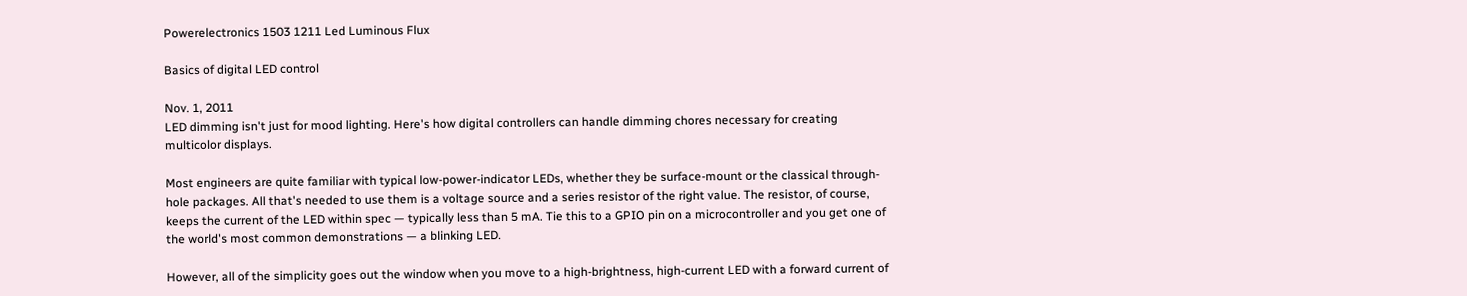Powerelectronics 1503 1211 Led Luminous Flux

Basics of digital LED control

Nov. 1, 2011
LED dimming isn't just for mood lighting. Here's how digital controllers can handle dimming chores necessary for creating multicolor displays.

Most engineers are quite familiar with typical low-power-indicator LEDs, whether they be surface-mount or the classical through-hole packages. All that's needed to use them is a voltage source and a series resistor of the right value. The resistor, of course, keeps the current of the LED within spec — typically less than 5 mA. Tie this to a GPIO pin on a microcontroller and you get one of the world's most common demonstrations — a blinking LED.

However, all of the simplicity goes out the window when you move to a high-brightness, high-current LED with a forward current of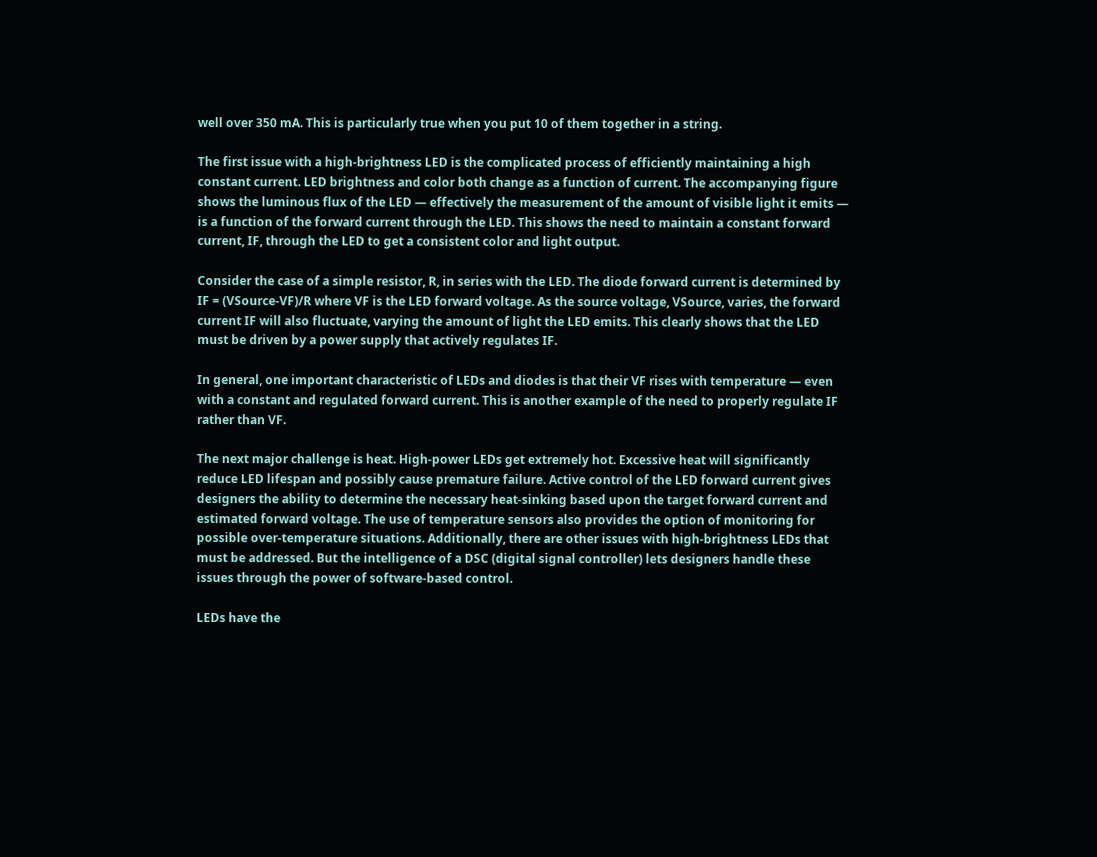well over 350 mA. This is particularly true when you put 10 of them together in a string.

The first issue with a high-brightness LED is the complicated process of efficiently maintaining a high constant current. LED brightness and color both change as a function of current. The accompanying figure shows the luminous flux of the LED — effectively the measurement of the amount of visible light it emits — is a function of the forward current through the LED. This shows the need to maintain a constant forward current, IF, through the LED to get a consistent color and light output.

Consider the case of a simple resistor, R, in series with the LED. The diode forward current is determined by IF = (VSource-VF)/R where VF is the LED forward voltage. As the source voltage, VSource, varies, the forward current IF will also fluctuate, varying the amount of light the LED emits. This clearly shows that the LED must be driven by a power supply that actively regulates IF.

In general, one important characteristic of LEDs and diodes is that their VF rises with temperature — even with a constant and regulated forward current. This is another example of the need to properly regulate IF rather than VF.

The next major challenge is heat. High-power LEDs get extremely hot. Excessive heat will significantly reduce LED lifespan and possibly cause premature failure. Active control of the LED forward current gives designers the ability to determine the necessary heat-sinking based upon the target forward current and estimated forward voltage. The use of temperature sensors also provides the option of monitoring for possible over-temperature situations. Additionally, there are other issues with high-brightness LEDs that must be addressed. But the intelligence of a DSC (digital signal controller) lets designers handle these issues through the power of software-based control.

LEDs have the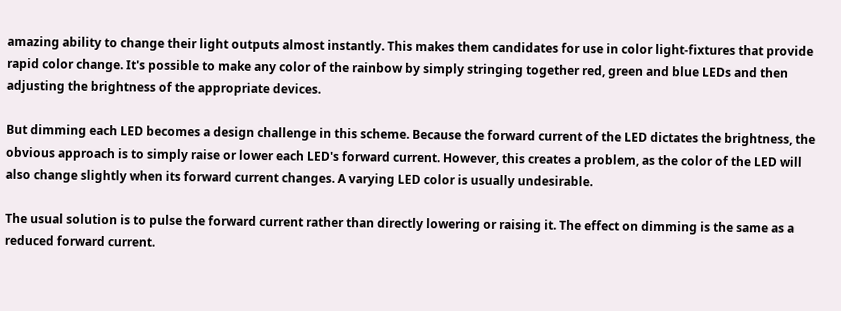amazing ability to change their light outputs almost instantly. This makes them candidates for use in color light-fixtures that provide rapid color change. It's possible to make any color of the rainbow by simply stringing together red, green and blue LEDs and then adjusting the brightness of the appropriate devices.

But dimming each LED becomes a design challenge in this scheme. Because the forward current of the LED dictates the brightness, the obvious approach is to simply raise or lower each LED's forward current. However, this creates a problem, as the color of the LED will also change slightly when its forward current changes. A varying LED color is usually undesirable.

The usual solution is to pulse the forward current rather than directly lowering or raising it. The effect on dimming is the same as a reduced forward current.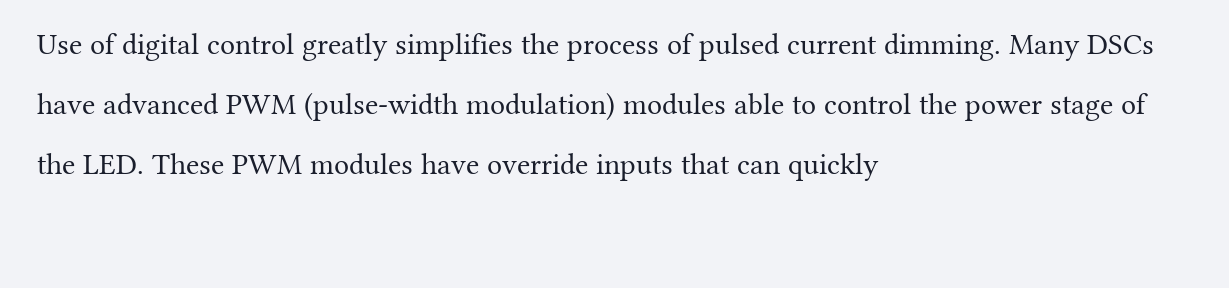Use of digital control greatly simplifies the process of pulsed current dimming. Many DSCs have advanced PWM (pulse-width modulation) modules able to control the power stage of the LED. These PWM modules have override inputs that can quickly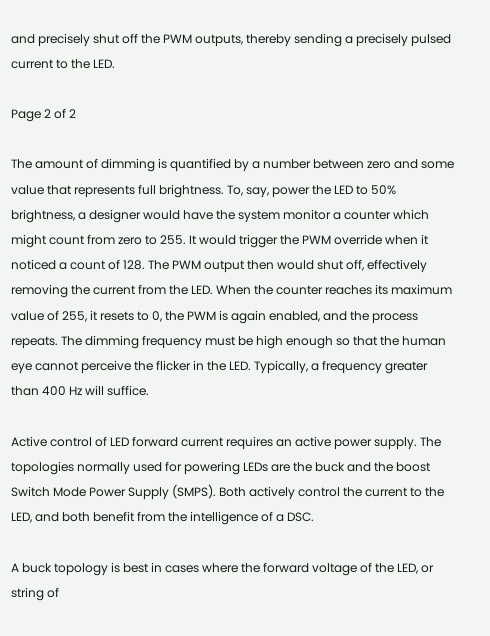and precisely shut off the PWM outputs, thereby sending a precisely pulsed current to the LED.

Page 2 of 2

The amount of dimming is quantified by a number between zero and some value that represents full brightness. To, say, power the LED to 50% brightness, a designer would have the system monitor a counter which might count from zero to 255. It would trigger the PWM override when it noticed a count of 128. The PWM output then would shut off, effectively removing the current from the LED. When the counter reaches its maximum value of 255, it resets to 0, the PWM is again enabled, and the process repeats. The dimming frequency must be high enough so that the human eye cannot perceive the flicker in the LED. Typically, a frequency greater than 400 Hz will suffice.

Active control of LED forward current requires an active power supply. The topologies normally used for powering LEDs are the buck and the boost Switch Mode Power Supply (SMPS). Both actively control the current to the LED, and both benefit from the intelligence of a DSC.

A buck topology is best in cases where the forward voltage of the LED, or string of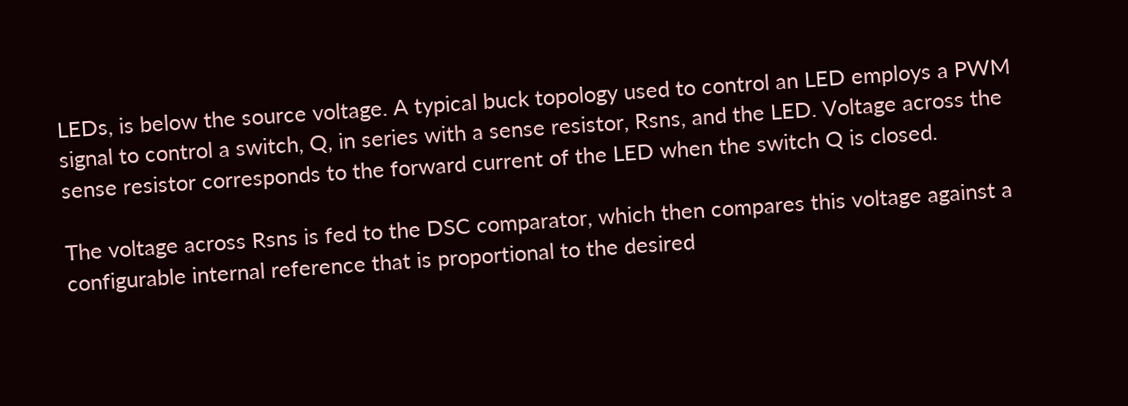LEDs, is below the source voltage. A typical buck topology used to control an LED employs a PWM signal to control a switch, Q, in series with a sense resistor, Rsns, and the LED. Voltage across the sense resistor corresponds to the forward current of the LED when the switch Q is closed.

The voltage across Rsns is fed to the DSC comparator, which then compares this voltage against a configurable internal reference that is proportional to the desired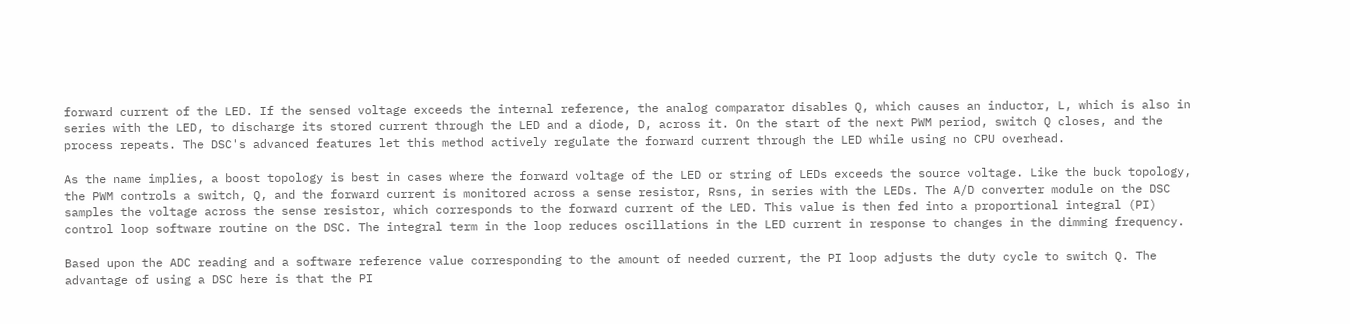forward current of the LED. If the sensed voltage exceeds the internal reference, the analog comparator disables Q, which causes an inductor, L, which is also in series with the LED, to discharge its stored current through the LED and a diode, D, across it. On the start of the next PWM period, switch Q closes, and the process repeats. The DSC's advanced features let this method actively regulate the forward current through the LED while using no CPU overhead.

As the name implies, a boost topology is best in cases where the forward voltage of the LED or string of LEDs exceeds the source voltage. Like the buck topology, the PWM controls a switch, Q, and the forward current is monitored across a sense resistor, Rsns, in series with the LEDs. The A/D converter module on the DSC samples the voltage across the sense resistor, which corresponds to the forward current of the LED. This value is then fed into a proportional integral (PI) control loop software routine on the DSC. The integral term in the loop reduces oscillations in the LED current in response to changes in the dimming frequency.

Based upon the ADC reading and a software reference value corresponding to the amount of needed current, the PI loop adjusts the duty cycle to switch Q. The advantage of using a DSC here is that the PI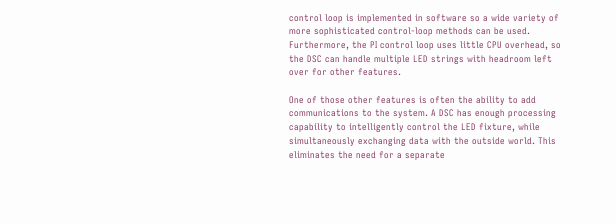control loop is implemented in software so a wide variety of more sophisticated control-loop methods can be used. Furthermore, the PI control loop uses little CPU overhead, so the DSC can handle multiple LED strings with headroom left over for other features.

One of those other features is often the ability to add communications to the system. A DSC has enough processing capability to intelligently control the LED fixture, while simultaneously exchanging data with the outside world. This eliminates the need for a separate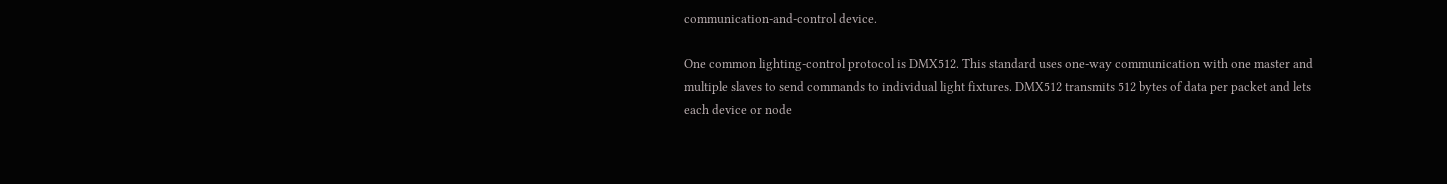communication-and-control device.

One common lighting-control protocol is DMX512. This standard uses one-way communication with one master and multiple slaves to send commands to individual light fixtures. DMX512 transmits 512 bytes of data per packet and lets each device or node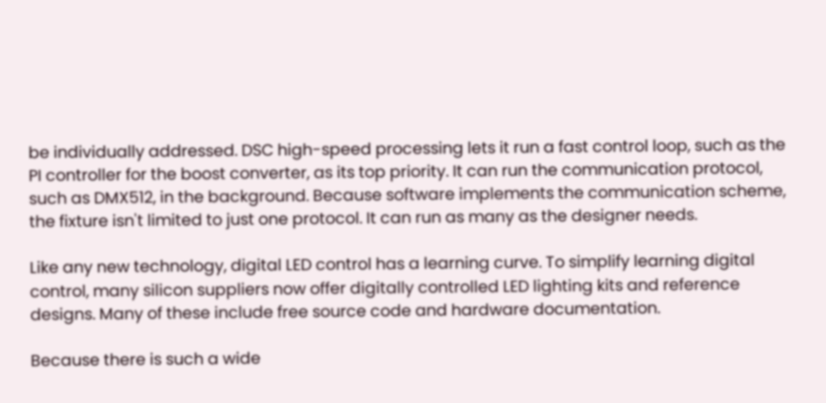be individually addressed. DSC high-speed processing lets it run a fast control loop, such as the PI controller for the boost converter, as its top priority. It can run the communication protocol, such as DMX512, in the background. Because software implements the communication scheme, the fixture isn't limited to just one protocol. It can run as many as the designer needs.

Like any new technology, digital LED control has a learning curve. To simplify learning digital control, many silicon suppliers now offer digitally controlled LED lighting kits and reference designs. Many of these include free source code and hardware documentation.

Because there is such a wide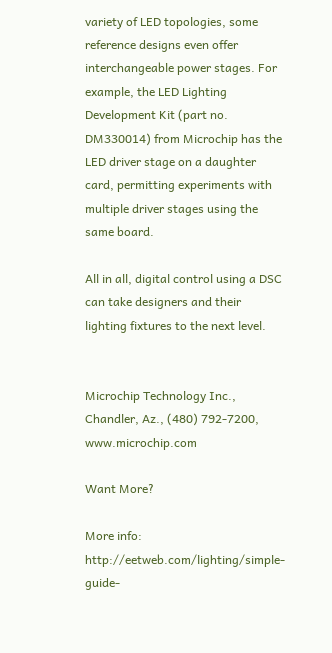variety of LED topologies, some reference designs even offer interchangeable power stages. For example, the LED Lighting Development Kit (part no. DM330014) from Microchip has the LED driver stage on a daughter card, permitting experiments with multiple driver stages using the same board.

All in all, digital control using a DSC can take designers and their lighting fixtures to the next level.


Microchip Technology Inc., Chandler, Az., (480) 792-7200, www.microchip.com

Want More?

More info: http://eetweb.com/lighting/simple-guide-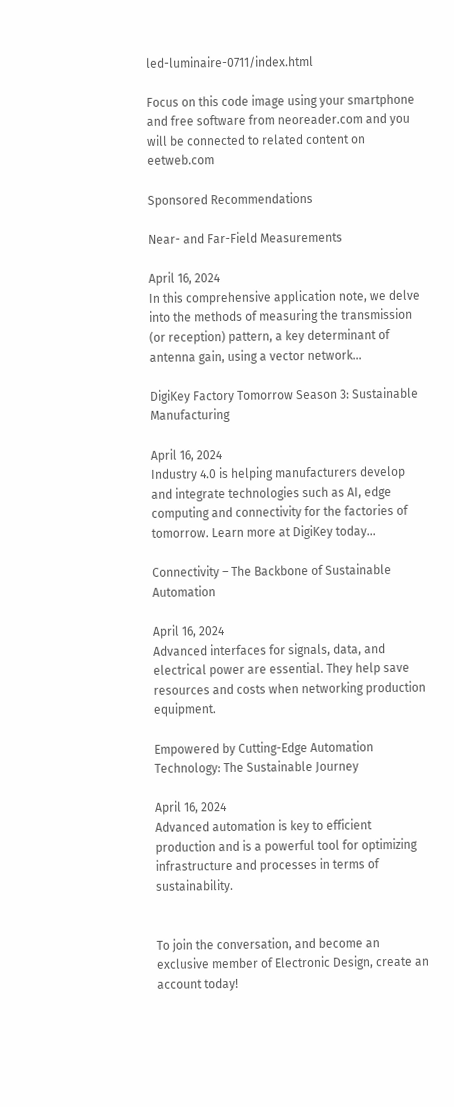led-luminaire-0711/index.html

Focus on this code image using your smartphone and free software from neoreader.com and you will be connected to related content on eetweb.com

Sponsored Recommendations

Near- and Far-Field Measurements

April 16, 2024
In this comprehensive application note, we delve into the methods of measuring the transmission (or reception) pattern, a key determinant of antenna gain, using a vector network...

DigiKey Factory Tomorrow Season 3: Sustainable Manufacturing

April 16, 2024
Industry 4.0 is helping manufacturers develop and integrate technologies such as AI, edge computing and connectivity for the factories of tomorrow. Learn more at DigiKey today...

Connectivity – The Backbone of Sustainable Automation

April 16, 2024
Advanced interfaces for signals, data, and electrical power are essential. They help save resources and costs when networking production equipment.

Empowered by Cutting-Edge Automation Technology: The Sustainable Journey

April 16, 2024
Advanced automation is key to efficient production and is a powerful tool for optimizing infrastructure and processes in terms of sustainability.


To join the conversation, and become an exclusive member of Electronic Design, create an account today!